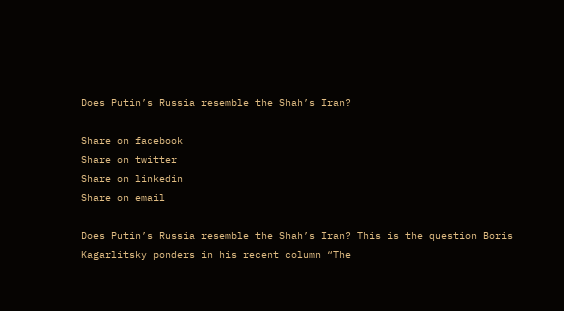Does Putin’s Russia resemble the Shah’s Iran?

Share on facebook
Share on twitter
Share on linkedin
Share on email

Does Putin’s Russia resemble the Shah’s Iran? This is the question Boris Kagarlitsky ponders in his recent column “The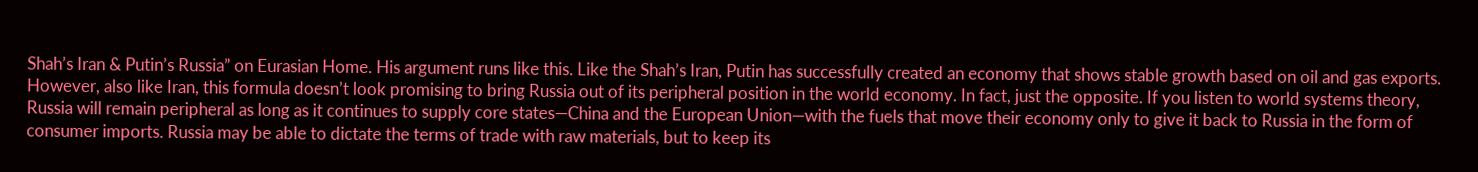Shah’s Iran & Putin’s Russia” on Eurasian Home. His argument runs like this. Like the Shah’s Iran, Putin has successfully created an economy that shows stable growth based on oil and gas exports. However, also like Iran, this formula doesn’t look promising to bring Russia out of its peripheral position in the world economy. In fact, just the opposite. If you listen to world systems theory, Russia will remain peripheral as long as it continues to supply core states—China and the European Union—with the fuels that move their economy only to give it back to Russia in the form of consumer imports. Russia may be able to dictate the terms of trade with raw materials, but to keep its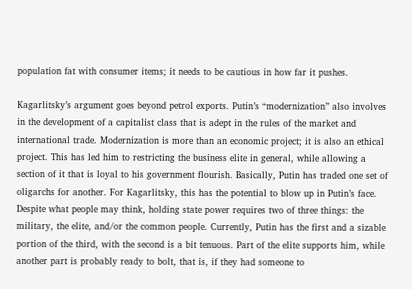population fat with consumer items; it needs to be cautious in how far it pushes.

Kagarlitsky’s argument goes beyond petrol exports. Putin’s “modernization” also involves in the development of a capitalist class that is adept in the rules of the market and international trade. Modernization is more than an economic project; it is also an ethical project. This has led him to restricting the business elite in general, while allowing a section of it that is loyal to his government flourish. Basically, Putin has traded one set of oligarchs for another. For Kagarlitsky, this has the potential to blow up in Putin’s face. Despite what people may think, holding state power requires two of three things: the military, the elite, and/or the common people. Currently, Putin has the first and a sizable portion of the third, with the second is a bit tenuous. Part of the elite supports him, while another part is probably ready to bolt, that is, if they had someone to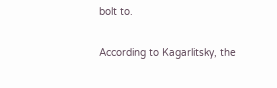bolt to.

According to Kagarlitsky, the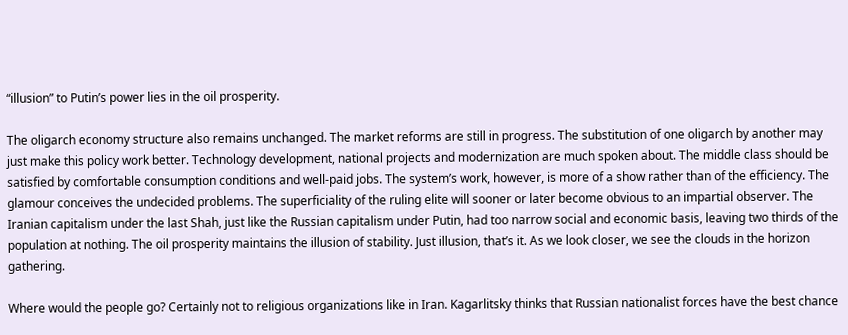“illusion” to Putin’s power lies in the oil prosperity.

The oligarch economy structure also remains unchanged. The market reforms are still in progress. The substitution of one oligarch by another may just make this policy work better. Technology development, national projects and modernization are much spoken about. The middle class should be satisfied by comfortable consumption conditions and well-paid jobs. The system’s work, however, is more of a show rather than of the efficiency. The glamour conceives the undecided problems. The superficiality of the ruling elite will sooner or later become obvious to an impartial observer. The Iranian capitalism under the last Shah, just like the Russian capitalism under Putin, had too narrow social and economic basis, leaving two thirds of the population at nothing. The oil prosperity maintains the illusion of stability. Just illusion, that’s it. As we look closer, we see the clouds in the horizon gathering.

Where would the people go? Certainly not to religious organizations like in Iran. Kagarlitsky thinks that Russian nationalist forces have the best chance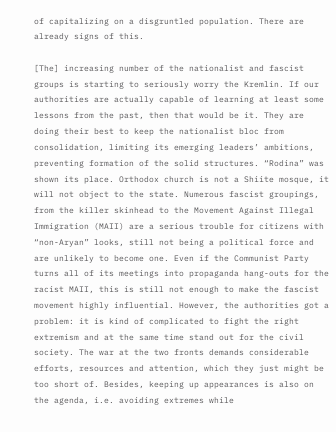of capitalizing on a disgruntled population. There are already signs of this.

[The] increasing number of the nationalist and fascist groups is starting to seriously worry the Kremlin. If our authorities are actually capable of learning at least some lessons from the past, then that would be it. They are doing their best to keep the nationalist bloc from consolidation, limiting its emerging leaders’ ambitions, preventing formation of the solid structures. “Rodina” was shown its place. Orthodox church is not a Shiite mosque, it will not object to the state. Numerous fascist groupings, from the killer skinhead to the Movement Against Illegal Immigration (MAII) are a serious trouble for citizens with “non-Aryan” looks, still not being a political force and are unlikely to become one. Even if the Communist Party turns all of its meetings into propaganda hang-outs for the racist MAII, this is still not enough to make the fascist movement highly influential. However, the authorities got a problem: it is kind of complicated to fight the right extremism and at the same time stand out for the civil society. The war at the two fronts demands considerable efforts, resources and attention, which they just might be too short of. Besides, keeping up appearances is also on the agenda, i.e. avoiding extremes while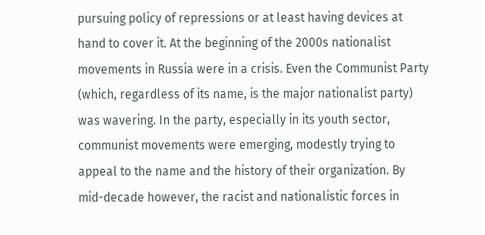pursuing policy of repressions or at least having devices at hand to cover it. At the beginning of the 2000s nationalist movements in Russia were in a crisis. Even the Communist Party (which, regardless of its name, is the major nationalist party) was wavering. In the party, especially in its youth sector, communist movements were emerging, modestly trying to appeal to the name and the history of their organization. By mid-decade however, the racist and nationalistic forces in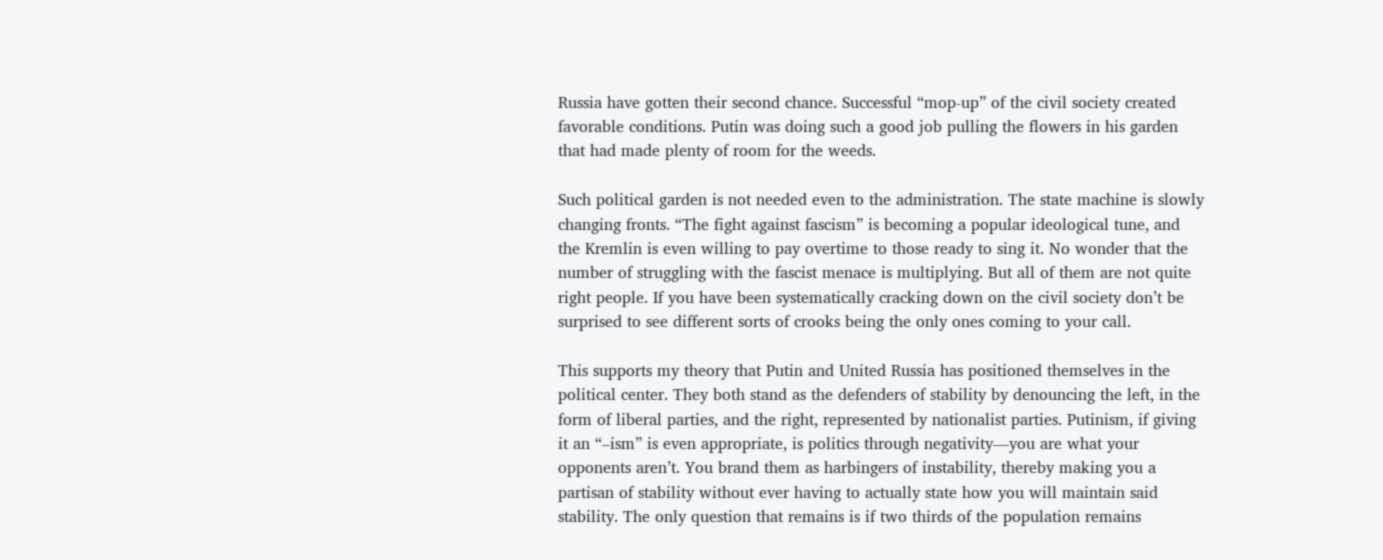Russia have gotten their second chance. Successful “mop-up” of the civil society created favorable conditions. Putin was doing such a good job pulling the flowers in his garden that had made plenty of room for the weeds.

Such political garden is not needed even to the administration. The state machine is slowly changing fronts. “The fight against fascism” is becoming a popular ideological tune, and the Kremlin is even willing to pay overtime to those ready to sing it. No wonder that the number of struggling with the fascist menace is multiplying. But all of them are not quite right people. If you have been systematically cracking down on the civil society don’t be surprised to see different sorts of crooks being the only ones coming to your call.

This supports my theory that Putin and United Russia has positioned themselves in the political center. They both stand as the defenders of stability by denouncing the left, in the form of liberal parties, and the right, represented by nationalist parties. Putinism, if giving it an “–ism” is even appropriate, is politics through negativity—you are what your opponents aren’t. You brand them as harbingers of instability, thereby making you a partisan of stability without ever having to actually state how you will maintain said stability. The only question that remains is if two thirds of the population remains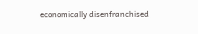economically disenfranchised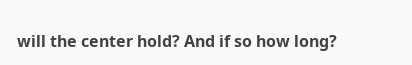will the center hold? And if so how long?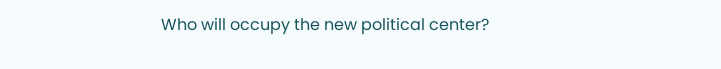Who will occupy the new political center?